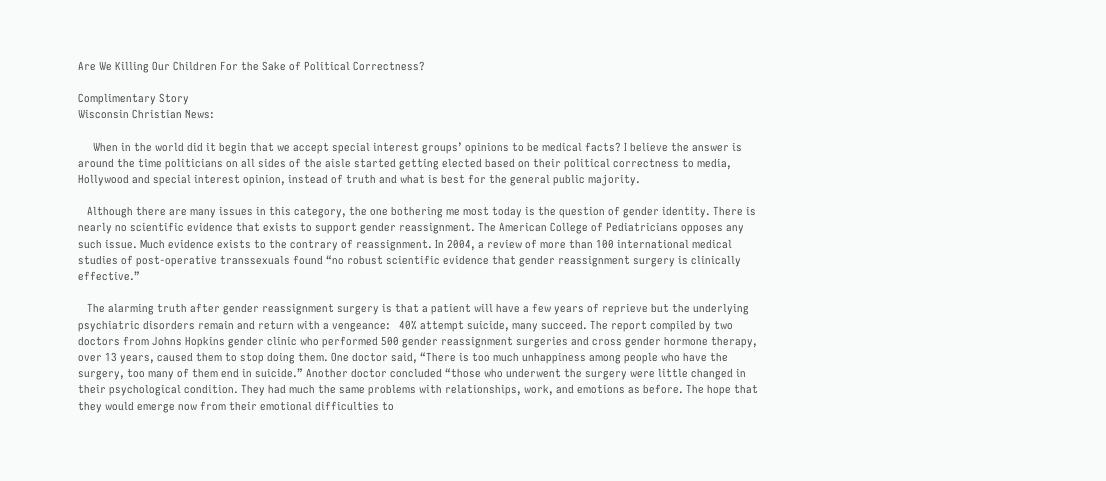Are We Killing Our Children For the Sake of Political Correctness?

Complimentary Story
Wisconsin Christian News:

     When in the world did it begin that we accept special interest groups’ opinions to be medical facts? I believe the answer is around the time politicians on all sides of the aisle started getting elected based on their political correctness to media, Hollywood and special interest opinion, instead of truth and what is best for the general public majority.

   Although there are many issues in this category, the one bothering me most today is the question of gender identity. There is nearly no scientific evidence that exists to support gender reassignment. The American College of Pediatricians opposes any such issue. Much evidence exists to the contrary of reassignment. In 2004, a review of more than 100 international medical studies of post-operative transsexuals found “no robust scientific evidence that gender reassignment surgery is clinically effective.”

   The alarming truth after gender reassignment surgery is that a patient will have a few years of reprieve but the underlying psychiatric disorders remain and return with a vengeance:   40% attempt suicide, many succeed. The report compiled by two doctors from Johns Hopkins gender clinic who performed 500 gender reassignment surgeries and cross gender hormone therapy, over 13 years, caused them to stop doing them. One doctor said, “There is too much unhappiness among people who have the surgery, too many of them end in suicide.” Another doctor concluded “those who underwent the surgery were little changed in their psychological condition. They had much the same problems with relationships, work, and emotions as before. The hope that they would emerge now from their emotional difficulties to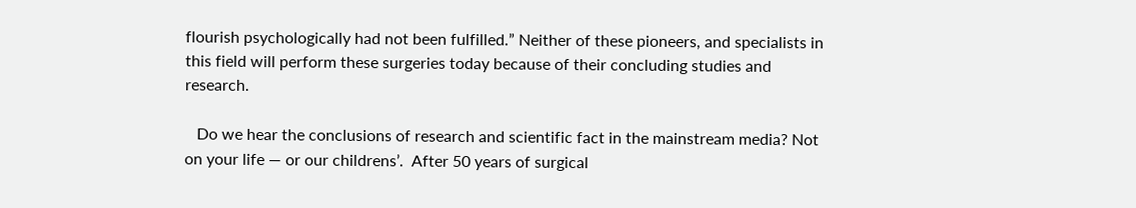flourish psychologically had not been fulfilled.” Neither of these pioneers, and specialists in this field will perform these surgeries today because of their concluding studies and research.

   Do we hear the conclusions of research and scientific fact in the mainstream media? Not on your life — or our childrens’.  After 50 years of surgical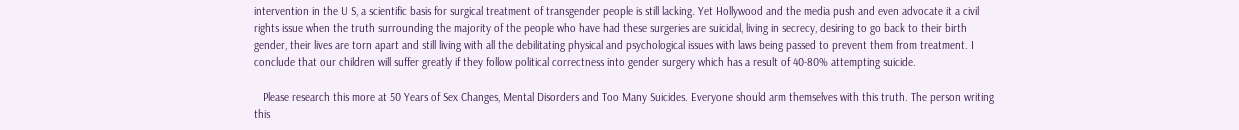intervention in the U S, a scientific basis for surgical treatment of transgender people is still lacking. Yet Hollywood and the media push and even advocate it a civil rights issue when the truth surrounding the majority of the people who have had these surgeries are suicidal, living in secrecy, desiring to go back to their birth gender, their lives are torn apart and still living with all the debilitating physical and psychological issues with laws being passed to prevent them from treatment. I conclude that our children will suffer greatly if they follow political correctness into gender surgery which has a result of 40-80% attempting suicide.

   Please research this more at 50 Years of Sex Changes, Mental Disorders and Too Many Suicides. Everyone should arm themselves with this truth. The person writing this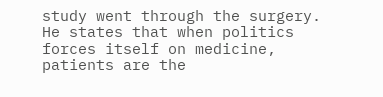study went through the surgery. He states that when politics forces itself on medicine, patients are the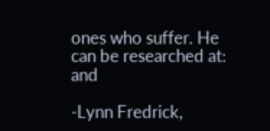ones who suffer. He can be researched at: and

-Lynn Fredrick,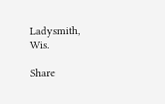Ladysmith, Wis.

Share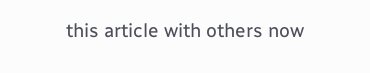this article with others now